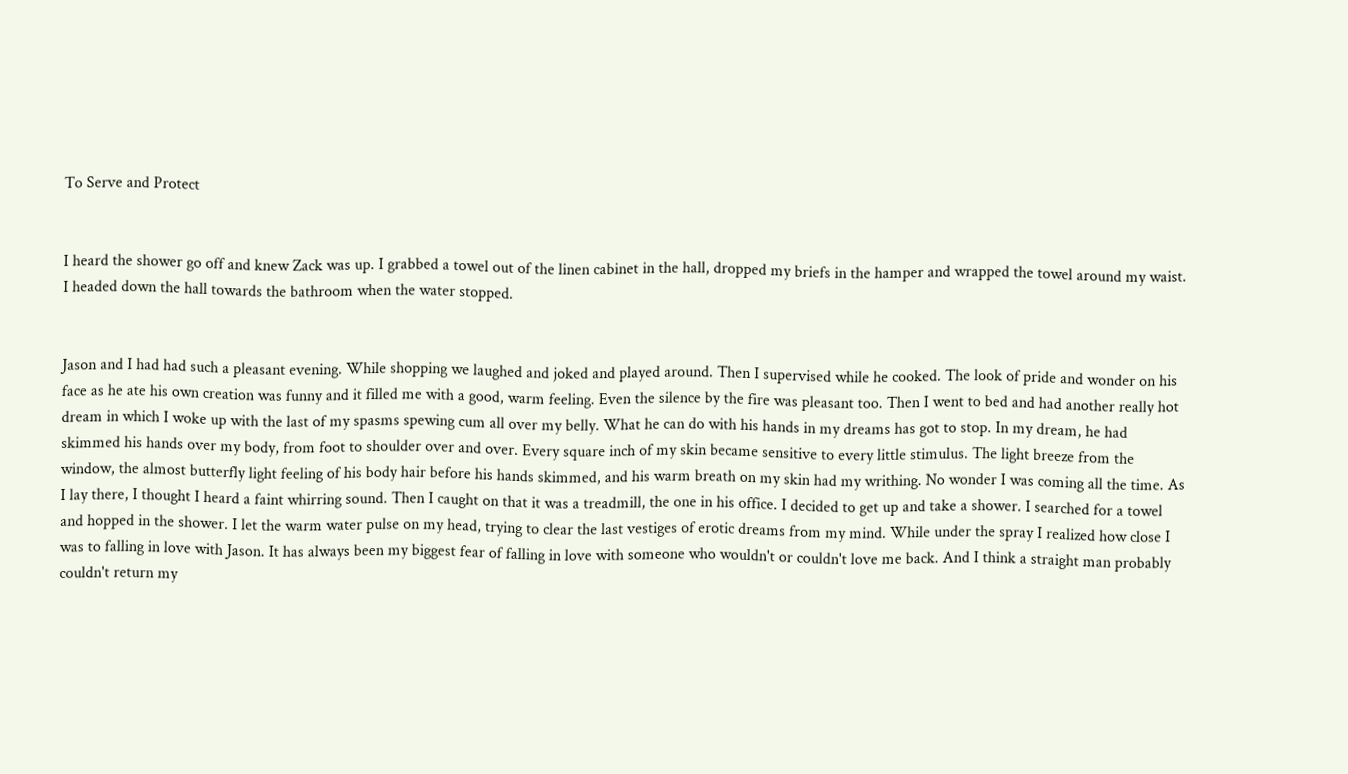To Serve and Protect


I heard the shower go off and knew Zack was up. I grabbed a towel out of the linen cabinet in the hall, dropped my briefs in the hamper and wrapped the towel around my waist. I headed down the hall towards the bathroom when the water stopped.


Jason and I had had such a pleasant evening. While shopping we laughed and joked and played around. Then I supervised while he cooked. The look of pride and wonder on his face as he ate his own creation was funny and it filled me with a good, warm feeling. Even the silence by the fire was pleasant too. Then I went to bed and had another really hot dream in which I woke up with the last of my spasms spewing cum all over my belly. What he can do with his hands in my dreams has got to stop. In my dream, he had skimmed his hands over my body, from foot to shoulder over and over. Every square inch of my skin became sensitive to every little stimulus. The light breeze from the window, the almost butterfly light feeling of his body hair before his hands skimmed, and his warm breath on my skin had my writhing. No wonder I was coming all the time. As I lay there, I thought I heard a faint whirring sound. Then I caught on that it was a treadmill, the one in his office. I decided to get up and take a shower. I searched for a towel and hopped in the shower. I let the warm water pulse on my head, trying to clear the last vestiges of erotic dreams from my mind. While under the spray I realized how close I was to falling in love with Jason. It has always been my biggest fear of falling in love with someone who wouldn't or couldn't love me back. And I think a straight man probably couldn't return my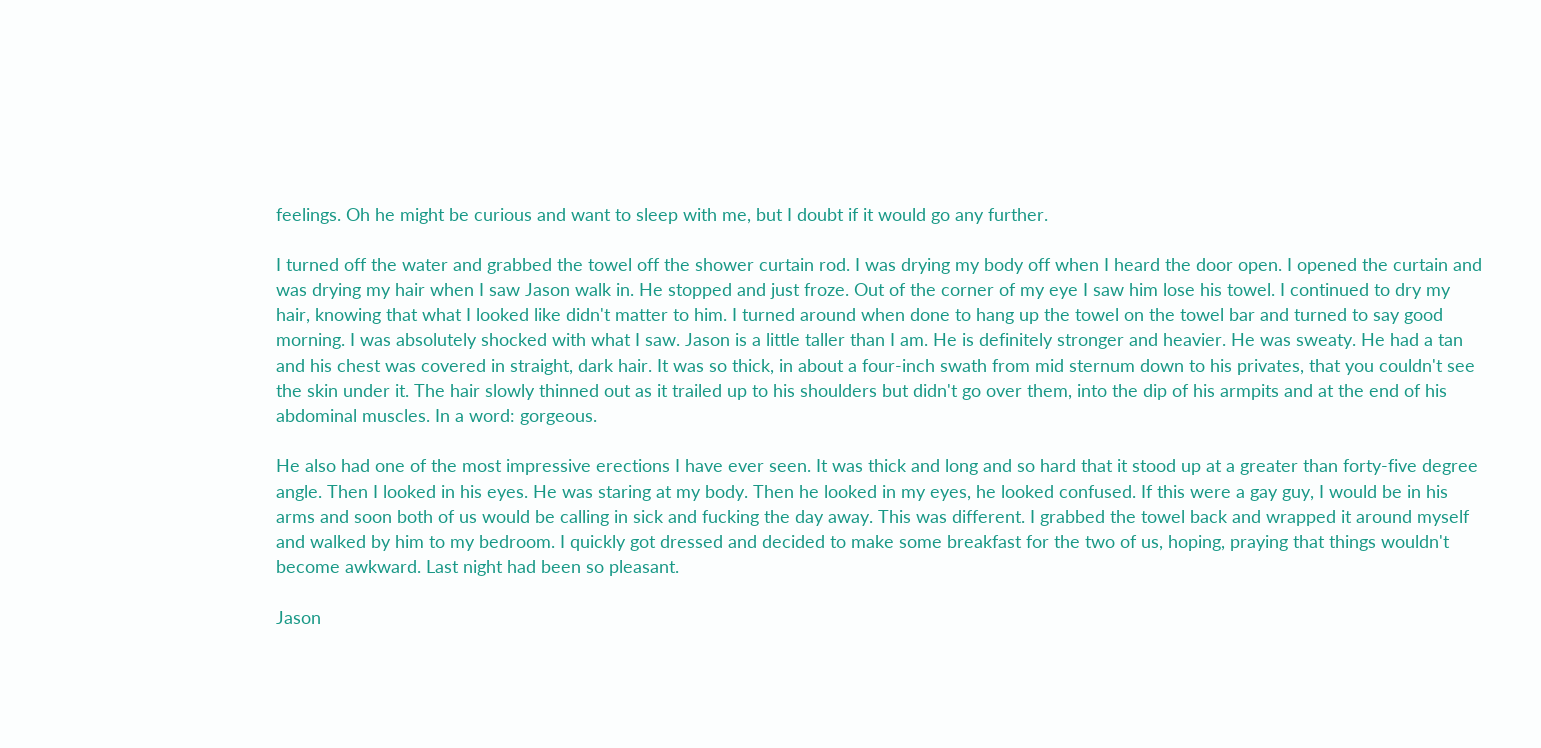feelings. Oh he might be curious and want to sleep with me, but I doubt if it would go any further.

I turned off the water and grabbed the towel off the shower curtain rod. I was drying my body off when I heard the door open. I opened the curtain and was drying my hair when I saw Jason walk in. He stopped and just froze. Out of the corner of my eye I saw him lose his towel. I continued to dry my hair, knowing that what I looked like didn't matter to him. I turned around when done to hang up the towel on the towel bar and turned to say good morning. I was absolutely shocked with what I saw. Jason is a little taller than I am. He is definitely stronger and heavier. He was sweaty. He had a tan and his chest was covered in straight, dark hair. It was so thick, in about a four-inch swath from mid sternum down to his privates, that you couldn't see the skin under it. The hair slowly thinned out as it trailed up to his shoulders but didn't go over them, into the dip of his armpits and at the end of his abdominal muscles. In a word: gorgeous.

He also had one of the most impressive erections I have ever seen. It was thick and long and so hard that it stood up at a greater than forty-five degree angle. Then I looked in his eyes. He was staring at my body. Then he looked in my eyes, he looked confused. If this were a gay guy, I would be in his arms and soon both of us would be calling in sick and fucking the day away. This was different. I grabbed the towel back and wrapped it around myself and walked by him to my bedroom. I quickly got dressed and decided to make some breakfast for the two of us, hoping, praying that things wouldn't become awkward. Last night had been so pleasant.

Jason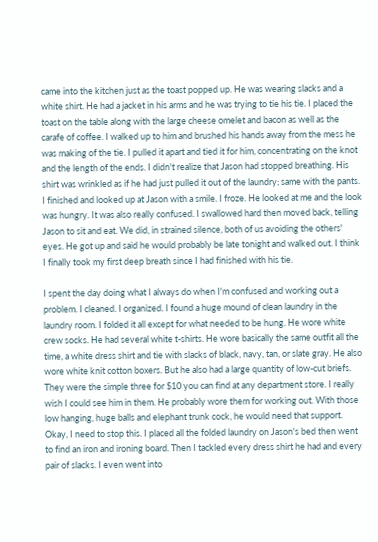came into the kitchen just as the toast popped up. He was wearing slacks and a white shirt. He had a jacket in his arms and he was trying to tie his tie. I placed the toast on the table along with the large cheese omelet and bacon as well as the carafe of coffee. I walked up to him and brushed his hands away from the mess he was making of the tie. I pulled it apart and tied it for him, concentrating on the knot and the length of the ends. I didn't realize that Jason had stopped breathing. His shirt was wrinkled as if he had just pulled it out of the laundry; same with the pants. I finished and looked up at Jason with a smile. I froze. He looked at me and the look was hungry. It was also really confused. I swallowed hard then moved back, telling Jason to sit and eat. We did, in strained silence, both of us avoiding the others' eyes. He got up and said he would probably be late tonight and walked out. I think I finally took my first deep breath since I had finished with his tie.

I spent the day doing what I always do when I'm confused and working out a problem. I cleaned. I organized. I found a huge mound of clean laundry in the laundry room. I folded it all except for what needed to be hung. He wore white crew socks. He had several white t-shirts. He wore basically the same outfit all the time, a white dress shirt and tie with slacks of black, navy, tan, or slate gray. He also wore white knit cotton boxers. But he also had a large quantity of low-cut briefs. They were the simple three for $10 you can find at any department store. I really wish I could see him in them. He probably wore them for working out. With those low hanging, huge balls and elephant trunk cock, he would need that support. Okay, I need to stop this. I placed all the folded laundry on Jason's bed then went to find an iron and ironing board. Then I tackled every dress shirt he had and every pair of slacks. I even went into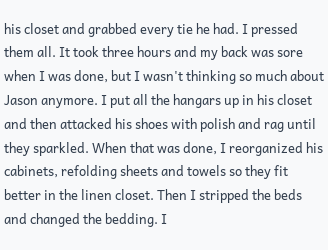his closet and grabbed every tie he had. I pressed them all. It took three hours and my back was sore when I was done, but I wasn't thinking so much about Jason anymore. I put all the hangars up in his closet and then attacked his shoes with polish and rag until they sparkled. When that was done, I reorganized his cabinets, refolding sheets and towels so they fit better in the linen closet. Then I stripped the beds and changed the bedding. I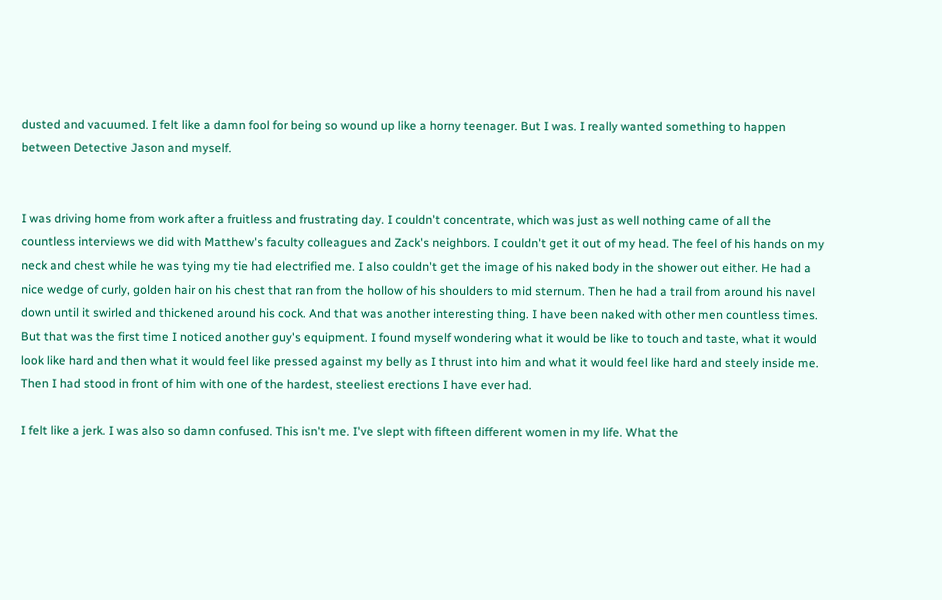dusted and vacuumed. I felt like a damn fool for being so wound up like a horny teenager. But I was. I really wanted something to happen between Detective Jason and myself.


I was driving home from work after a fruitless and frustrating day. I couldn't concentrate, which was just as well nothing came of all the countless interviews we did with Matthew's faculty colleagues and Zack's neighbors. I couldn't get it out of my head. The feel of his hands on my neck and chest while he was tying my tie had electrified me. I also couldn't get the image of his naked body in the shower out either. He had a nice wedge of curly, golden hair on his chest that ran from the hollow of his shoulders to mid sternum. Then he had a trail from around his navel down until it swirled and thickened around his cock. And that was another interesting thing. I have been naked with other men countless times. But that was the first time I noticed another guy's equipment. I found myself wondering what it would be like to touch and taste, what it would look like hard and then what it would feel like pressed against my belly as I thrust into him and what it would feel like hard and steely inside me. Then I had stood in front of him with one of the hardest, steeliest erections I have ever had.

I felt like a jerk. I was also so damn confused. This isn't me. I've slept with fifteen different women in my life. What the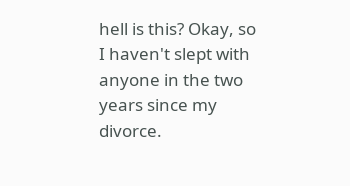hell is this? Okay, so I haven't slept with anyone in the two years since my divorce.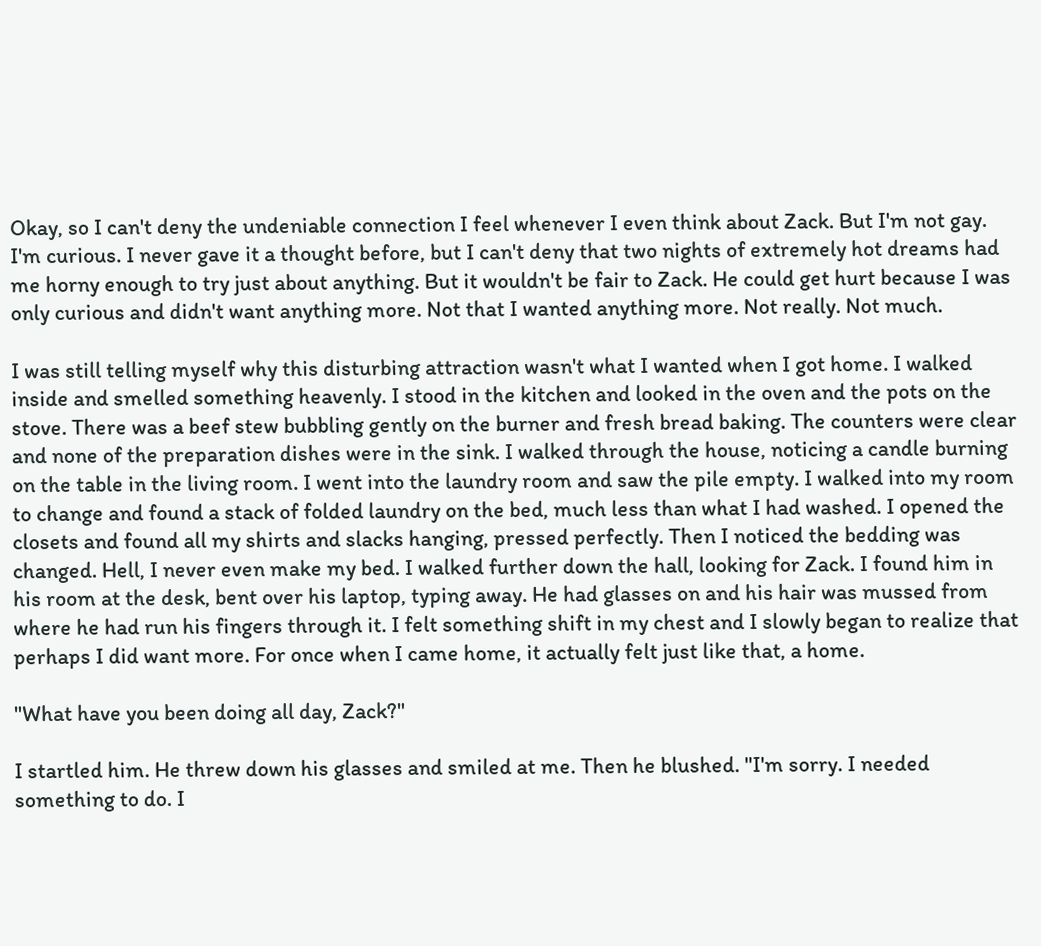Okay, so I can't deny the undeniable connection I feel whenever I even think about Zack. But I'm not gay. I'm curious. I never gave it a thought before, but I can't deny that two nights of extremely hot dreams had me horny enough to try just about anything. But it wouldn't be fair to Zack. He could get hurt because I was only curious and didn't want anything more. Not that I wanted anything more. Not really. Not much.

I was still telling myself why this disturbing attraction wasn't what I wanted when I got home. I walked inside and smelled something heavenly. I stood in the kitchen and looked in the oven and the pots on the stove. There was a beef stew bubbling gently on the burner and fresh bread baking. The counters were clear and none of the preparation dishes were in the sink. I walked through the house, noticing a candle burning on the table in the living room. I went into the laundry room and saw the pile empty. I walked into my room to change and found a stack of folded laundry on the bed, much less than what I had washed. I opened the closets and found all my shirts and slacks hanging, pressed perfectly. Then I noticed the bedding was changed. Hell, I never even make my bed. I walked further down the hall, looking for Zack. I found him in his room at the desk, bent over his laptop, typing away. He had glasses on and his hair was mussed from where he had run his fingers through it. I felt something shift in my chest and I slowly began to realize that perhaps I did want more. For once when I came home, it actually felt just like that, a home.

"What have you been doing all day, Zack?"

I startled him. He threw down his glasses and smiled at me. Then he blushed. "I'm sorry. I needed something to do. I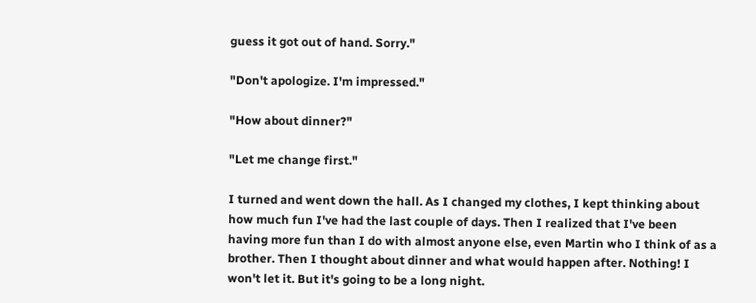guess it got out of hand. Sorry."

"Don't apologize. I'm impressed."

"How about dinner?"

"Let me change first."

I turned and went down the hall. As I changed my clothes, I kept thinking about how much fun I've had the last couple of days. Then I realized that I've been having more fun than I do with almost anyone else, even Martin who I think of as a brother. Then I thought about dinner and what would happen after. Nothing! I won't let it. But it's going to be a long night.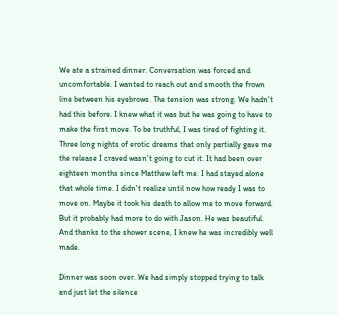We ate a strained dinner. Conversation was forced and uncomfortable. I wanted to reach out and smooth the frown line between his eyebrows. The tension was strong. We hadn't had this before. I knew what it was but he was going to have to make the first move. To be truthful, I was tired of fighting it. Three long nights of erotic dreams that only partially gave me the release I craved wasn't going to cut it. It had been over eighteen months since Matthew left me. I had stayed alone that whole time. I didn't realize until now how ready I was to move on. Maybe it took his death to allow me to move forward. But it probably had more to do with Jason. He was beautiful. And thanks to the shower scene, I knew he was incredibly well made.

Dinner was soon over. We had simply stopped trying to talk and just let the silence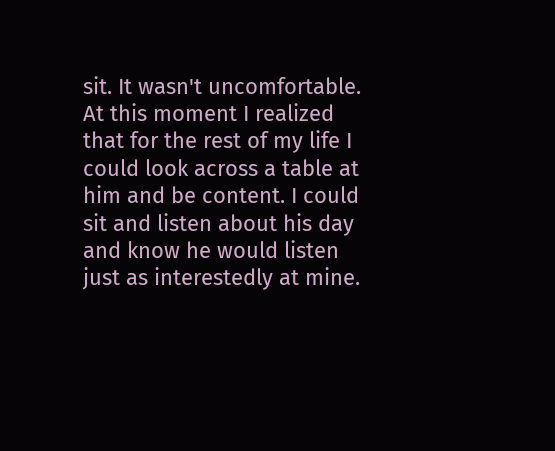sit. It wasn't uncomfortable. At this moment I realized that for the rest of my life I could look across a table at him and be content. I could sit and listen about his day and know he would listen just as interestedly at mine.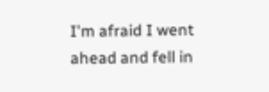I'm afraid I went ahead and fell in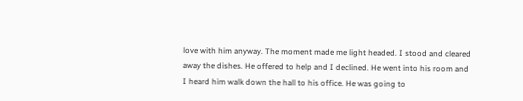love with him anyway. The moment made me light headed. I stood and cleared away the dishes. He offered to help and I declined. He went into his room and I heard him walk down the hall to his office. He was going to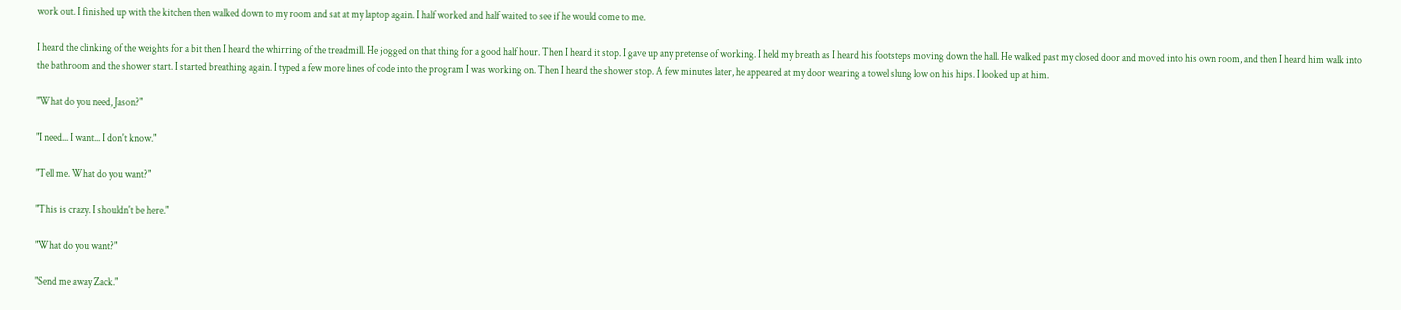work out. I finished up with the kitchen then walked down to my room and sat at my laptop again. I half worked and half waited to see if he would come to me.

I heard the clinking of the weights for a bit then I heard the whirring of the treadmill. He jogged on that thing for a good half hour. Then I heard it stop. I gave up any pretense of working. I held my breath as I heard his footsteps moving down the hall. He walked past my closed door and moved into his own room, and then I heard him walk into the bathroom and the shower start. I started breathing again. I typed a few more lines of code into the program I was working on. Then I heard the shower stop. A few minutes later, he appeared at my door wearing a towel slung low on his hips. I looked up at him.

"What do you need, Jason?"

"I need... I want... I don't know."

"Tell me. What do you want?"

"This is crazy. I shouldn't be here."

"What do you want?"

"Send me away Zack."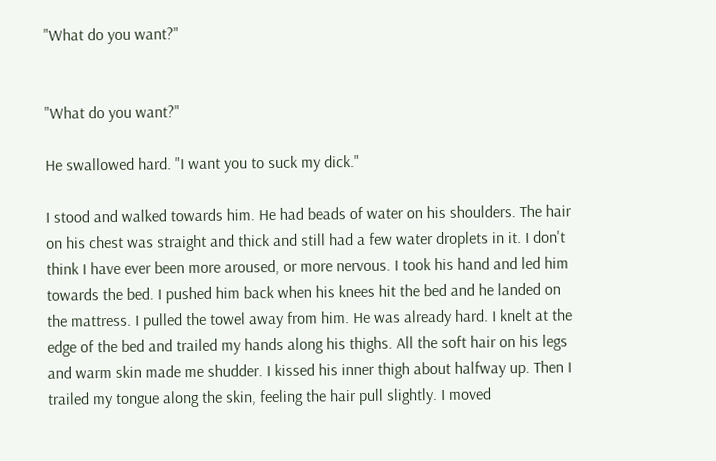"What do you want?"


"What do you want?"

He swallowed hard. "I want you to suck my dick."

I stood and walked towards him. He had beads of water on his shoulders. The hair on his chest was straight and thick and still had a few water droplets in it. I don't think I have ever been more aroused, or more nervous. I took his hand and led him towards the bed. I pushed him back when his knees hit the bed and he landed on the mattress. I pulled the towel away from him. He was already hard. I knelt at the edge of the bed and trailed my hands along his thighs. All the soft hair on his legs and warm skin made me shudder. I kissed his inner thigh about halfway up. Then I trailed my tongue along the skin, feeling the hair pull slightly. I moved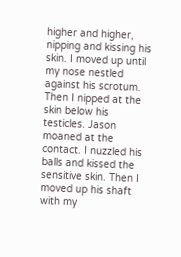higher and higher, nipping and kissing his skin. I moved up until my nose nestled against his scrotum. Then I nipped at the skin below his testicles. Jason moaned at the contact. I nuzzled his balls and kissed the sensitive skin. Then I moved up his shaft with my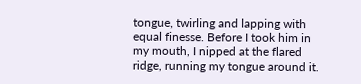tongue, twirling and lapping with equal finesse. Before I took him in my mouth, I nipped at the flared ridge, running my tongue around it.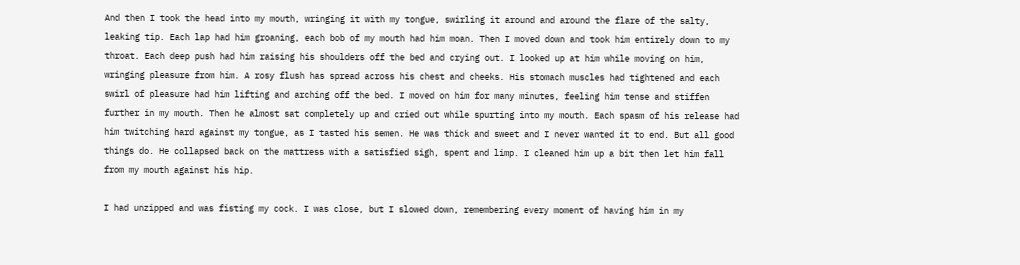And then I took the head into my mouth, wringing it with my tongue, swirling it around and around the flare of the salty, leaking tip. Each lap had him groaning, each bob of my mouth had him moan. Then I moved down and took him entirely down to my throat. Each deep push had him raising his shoulders off the bed and crying out. I looked up at him while moving on him, wringing pleasure from him. A rosy flush has spread across his chest and cheeks. His stomach muscles had tightened and each swirl of pleasure had him lifting and arching off the bed. I moved on him for many minutes, feeling him tense and stiffen further in my mouth. Then he almost sat completely up and cried out while spurting into my mouth. Each spasm of his release had him twitching hard against my tongue, as I tasted his semen. He was thick and sweet and I never wanted it to end. But all good things do. He collapsed back on the mattress with a satisfied sigh, spent and limp. I cleaned him up a bit then let him fall from my mouth against his hip.

I had unzipped and was fisting my cock. I was close, but I slowed down, remembering every moment of having him in my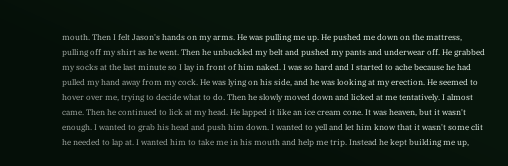mouth. Then I felt Jason's hands on my arms. He was pulling me up. He pushed me down on the mattress, pulling off my shirt as he went. Then he unbuckled my belt and pushed my pants and underwear off. He grabbed my socks at the last minute so I lay in front of him naked. I was so hard and I started to ache because he had pulled my hand away from my cock. He was lying on his side, and he was looking at my erection. He seemed to hover over me, trying to decide what to do. Then he slowly moved down and licked at me tentatively. I almost came. Then he continued to lick at my head. He lapped it like an ice cream cone. It was heaven, but it wasn't enough. I wanted to grab his head and push him down. I wanted to yell and let him know that it wasn't some clit he needed to lap at. I wanted him to take me in his mouth and help me trip. Instead he kept building me up,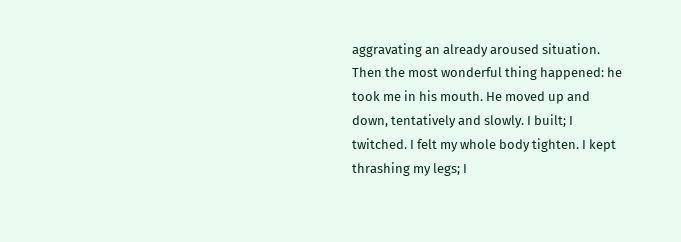aggravating an already aroused situation. Then the most wonderful thing happened: he took me in his mouth. He moved up and down, tentatively and slowly. I built; I twitched. I felt my whole body tighten. I kept thrashing my legs; I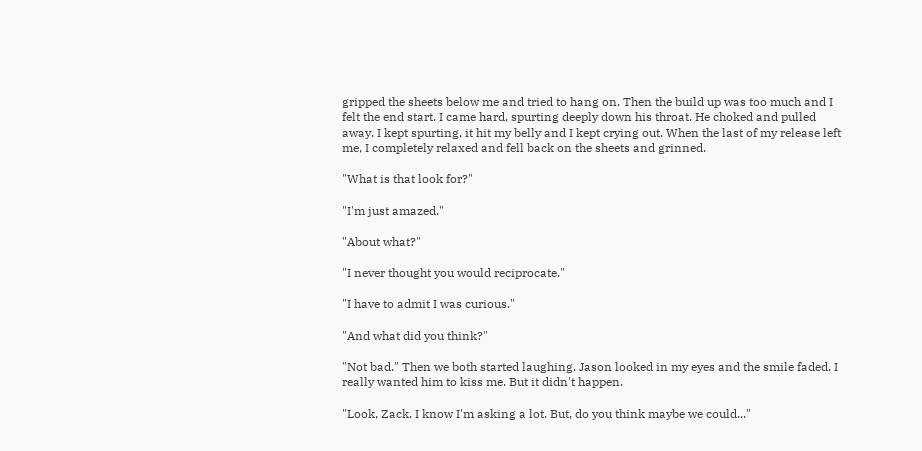gripped the sheets below me and tried to hang on. Then the build up was too much and I felt the end start. I came hard, spurting deeply down his throat. He choked and pulled away. I kept spurting, it hit my belly and I kept crying out. When the last of my release left me, I completely relaxed and fell back on the sheets and grinned.

"What is that look for?"

"I'm just amazed."

"About what?"

"I never thought you would reciprocate."

"I have to admit I was curious."

"And what did you think?"

"Not bad." Then we both started laughing. Jason looked in my eyes and the smile faded. I really wanted him to kiss me. But it didn't happen.

"Look, Zack. I know I'm asking a lot. But, do you think maybe we could..."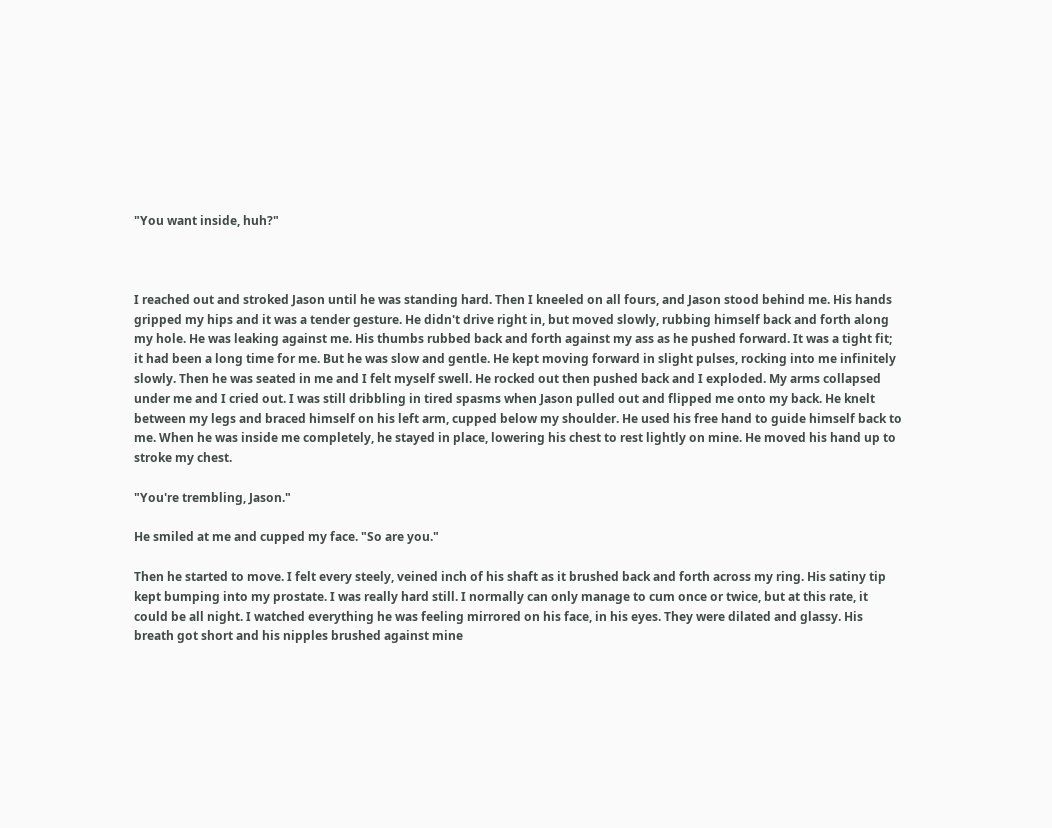"You want inside, huh?"



I reached out and stroked Jason until he was standing hard. Then I kneeled on all fours, and Jason stood behind me. His hands gripped my hips and it was a tender gesture. He didn't drive right in, but moved slowly, rubbing himself back and forth along my hole. He was leaking against me. His thumbs rubbed back and forth against my ass as he pushed forward. It was a tight fit; it had been a long time for me. But he was slow and gentle. He kept moving forward in slight pulses, rocking into me infinitely slowly. Then he was seated in me and I felt myself swell. He rocked out then pushed back and I exploded. My arms collapsed under me and I cried out. I was still dribbling in tired spasms when Jason pulled out and flipped me onto my back. He knelt between my legs and braced himself on his left arm, cupped below my shoulder. He used his free hand to guide himself back to me. When he was inside me completely, he stayed in place, lowering his chest to rest lightly on mine. He moved his hand up to stroke my chest.

"You're trembling, Jason."

He smiled at me and cupped my face. "So are you."

Then he started to move. I felt every steely, veined inch of his shaft as it brushed back and forth across my ring. His satiny tip kept bumping into my prostate. I was really hard still. I normally can only manage to cum once or twice, but at this rate, it could be all night. I watched everything he was feeling mirrored on his face, in his eyes. They were dilated and glassy. His breath got short and his nipples brushed against mine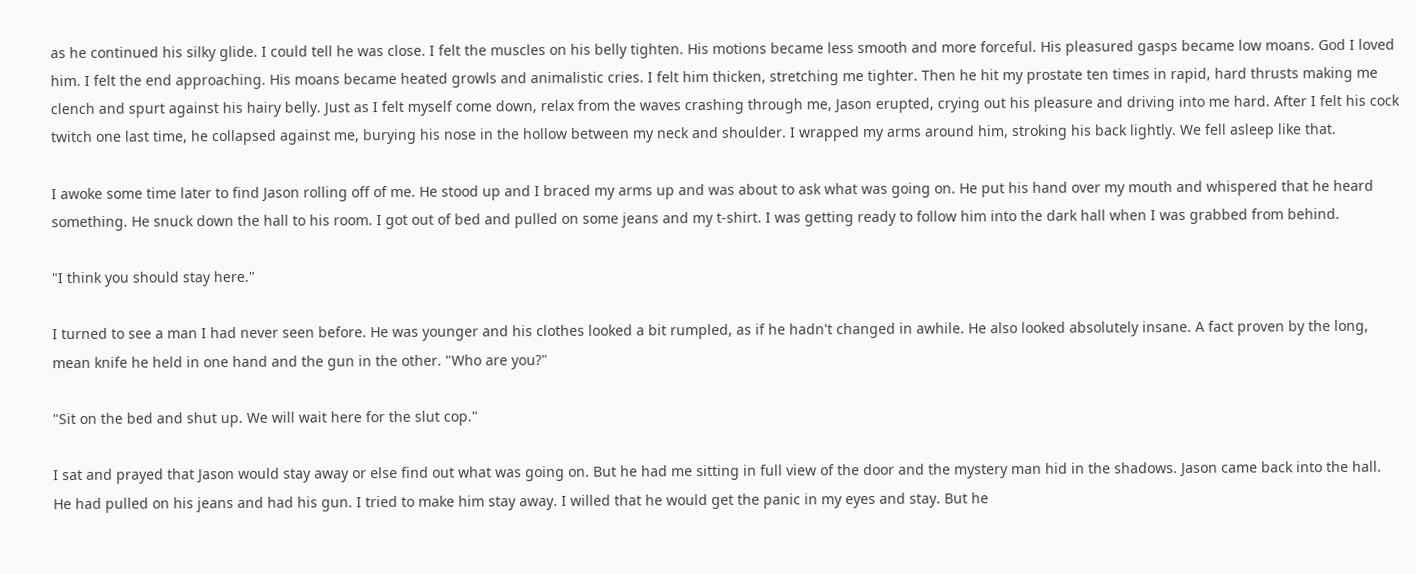as he continued his silky glide. I could tell he was close. I felt the muscles on his belly tighten. His motions became less smooth and more forceful. His pleasured gasps became low moans. God I loved him. I felt the end approaching. His moans became heated growls and animalistic cries. I felt him thicken, stretching me tighter. Then he hit my prostate ten times in rapid, hard thrusts making me clench and spurt against his hairy belly. Just as I felt myself come down, relax from the waves crashing through me, Jason erupted, crying out his pleasure and driving into me hard. After I felt his cock twitch one last time, he collapsed against me, burying his nose in the hollow between my neck and shoulder. I wrapped my arms around him, stroking his back lightly. We fell asleep like that.

I awoke some time later to find Jason rolling off of me. He stood up and I braced my arms up and was about to ask what was going on. He put his hand over my mouth and whispered that he heard something. He snuck down the hall to his room. I got out of bed and pulled on some jeans and my t-shirt. I was getting ready to follow him into the dark hall when I was grabbed from behind.

"I think you should stay here."

I turned to see a man I had never seen before. He was younger and his clothes looked a bit rumpled, as if he hadn't changed in awhile. He also looked absolutely insane. A fact proven by the long, mean knife he held in one hand and the gun in the other. "Who are you?"

"Sit on the bed and shut up. We will wait here for the slut cop."

I sat and prayed that Jason would stay away or else find out what was going on. But he had me sitting in full view of the door and the mystery man hid in the shadows. Jason came back into the hall. He had pulled on his jeans and had his gun. I tried to make him stay away. I willed that he would get the panic in my eyes and stay. But he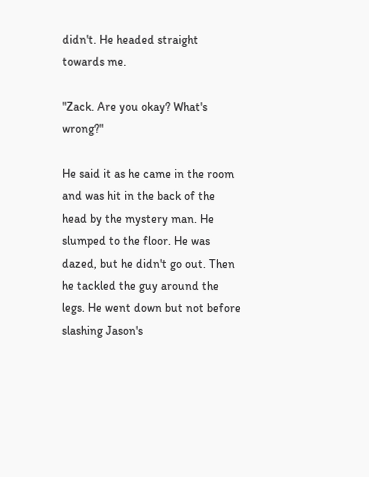didn't. He headed straight towards me.

"Zack. Are you okay? What's wrong?"

He said it as he came in the room and was hit in the back of the head by the mystery man. He slumped to the floor. He was dazed, but he didn't go out. Then he tackled the guy around the legs. He went down but not before slashing Jason's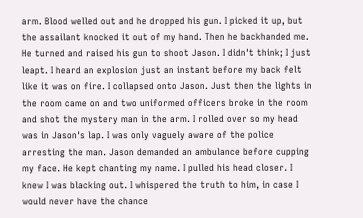arm. Blood welled out and he dropped his gun. I picked it up, but the assailant knocked it out of my hand. Then he backhanded me. He turned and raised his gun to shoot Jason. I didn't think; I just leapt. I heard an explosion just an instant before my back felt like it was on fire. I collapsed onto Jason. Just then the lights in the room came on and two uniformed officers broke in the room and shot the mystery man in the arm. I rolled over so my head was in Jason's lap. I was only vaguely aware of the police arresting the man. Jason demanded an ambulance before cupping my face. He kept chanting my name. I pulled his head closer. I knew I was blacking out. I whispered the truth to him, in case I would never have the chance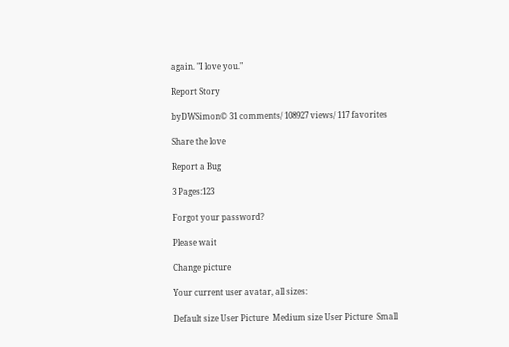again. "I love you."

Report Story

byDWSimon© 31 comments/ 108927 views/ 117 favorites

Share the love

Report a Bug

3 Pages:123

Forgot your password?

Please wait

Change picture

Your current user avatar, all sizes:

Default size User Picture  Medium size User Picture  Small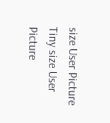size User Picture  Tiny size User Picture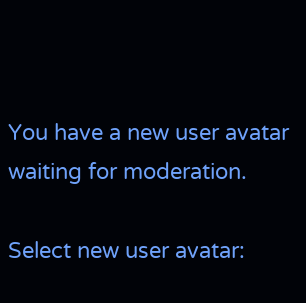You have a new user avatar waiting for moderation.

Select new user avatar: